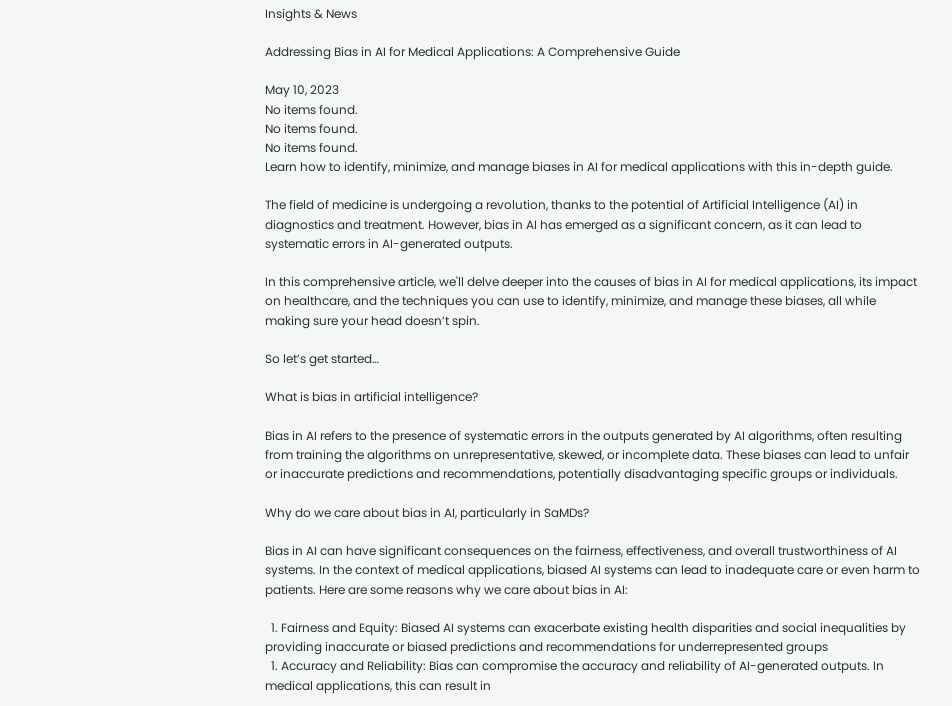Insights & News

Addressing Bias in AI for Medical Applications: A Comprehensive Guide

May 10, 2023
No items found.
No items found.
No items found.
Learn how to identify, minimize, and manage biases in AI for medical applications with this in-depth guide.

The field of medicine is undergoing a revolution, thanks to the potential of Artificial Intelligence (AI) in diagnostics and treatment. However, bias in AI has emerged as a significant concern, as it can lead to systematic errors in AI-generated outputs.

In this comprehensive article, we'll delve deeper into the causes of bias in AI for medical applications, its impact on healthcare, and the techniques you can use to identify, minimize, and manage these biases, all while making sure your head doesn’t spin.

So let’s get started…

What is bias in artificial intelligence?

Bias in AI refers to the presence of systematic errors in the outputs generated by AI algorithms, often resulting from training the algorithms on unrepresentative, skewed, or incomplete data. These biases can lead to unfair or inaccurate predictions and recommendations, potentially disadvantaging specific groups or individuals.

Why do we care about bias in AI, particularly in SaMDs?

Bias in AI can have significant consequences on the fairness, effectiveness, and overall trustworthiness of AI systems. In the context of medical applications, biased AI systems can lead to inadequate care or even harm to patients. Here are some reasons why we care about bias in AI:

  1. Fairness and Equity: Biased AI systems can exacerbate existing health disparities and social inequalities by providing inaccurate or biased predictions and recommendations for underrepresented groups
  1. Accuracy and Reliability: Bias can compromise the accuracy and reliability of AI-generated outputs. In medical applications, this can result in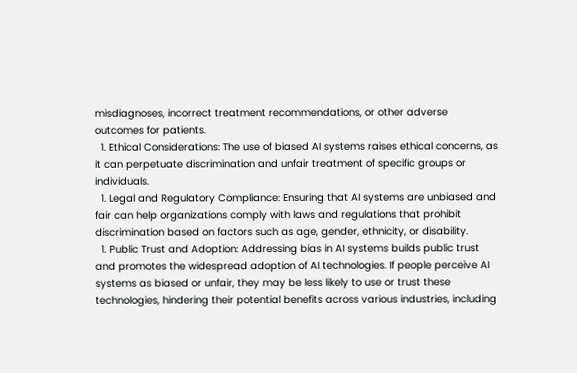misdiagnoses, incorrect treatment recommendations, or other adverse outcomes for patients.
  1. Ethical Considerations: The use of biased AI systems raises ethical concerns, as it can perpetuate discrimination and unfair treatment of specific groups or individuals.
  1. Legal and Regulatory Compliance: Ensuring that AI systems are unbiased and fair can help organizations comply with laws and regulations that prohibit discrimination based on factors such as age, gender, ethnicity, or disability.
  1. Public Trust and Adoption: Addressing bias in AI systems builds public trust and promotes the widespread adoption of AI technologies. If people perceive AI systems as biased or unfair, they may be less likely to use or trust these technologies, hindering their potential benefits across various industries, including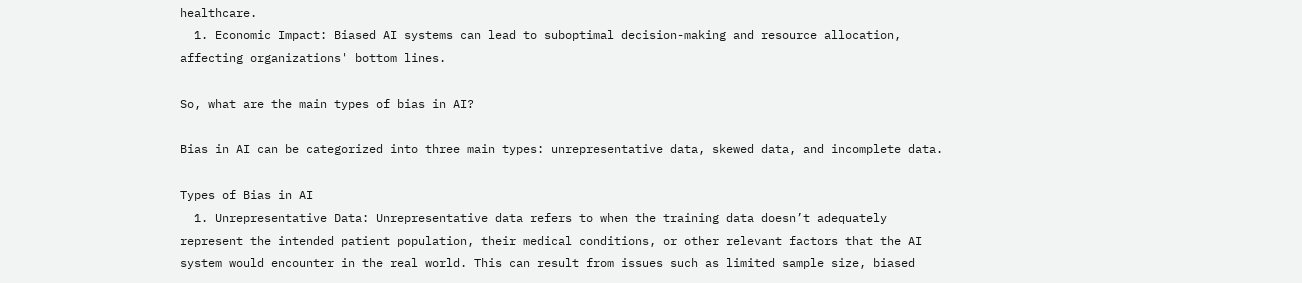healthcare.
  1. Economic Impact: Biased AI systems can lead to suboptimal decision-making and resource allocation, affecting organizations' bottom lines.

So, what are the main types of bias in AI?

Bias in AI can be categorized into three main types: unrepresentative data, skewed data, and incomplete data.

Types of Bias in AI
  1. Unrepresentative Data: Unrepresentative data refers to when the training data doesn’t adequately represent the intended patient population, their medical conditions, or other relevant factors that the AI system would encounter in the real world. This can result from issues such as limited sample size, biased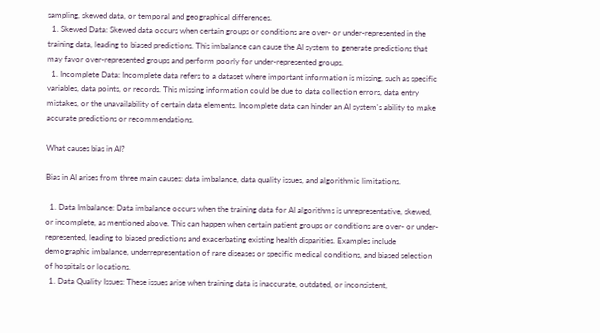sampling, skewed data, or temporal and geographical differences.
  1. Skewed Data: Skewed data occurs when certain groups or conditions are over- or under-represented in the training data, leading to biased predictions. This imbalance can cause the AI system to generate predictions that may favor over-represented groups and perform poorly for under-represented groups.
  1. Incomplete Data: Incomplete data refers to a dataset where important information is missing, such as specific variables, data points, or records. This missing information could be due to data collection errors, data entry mistakes, or the unavailability of certain data elements. Incomplete data can hinder an AI system's ability to make accurate predictions or recommendations.

What causes bias in AI?

Bias in AI arises from three main causes: data imbalance, data quality issues, and algorithmic limitations.

  1. Data Imbalance: Data imbalance occurs when the training data for AI algorithms is unrepresentative, skewed, or incomplete, as mentioned above. This can happen when certain patient groups or conditions are over- or under-represented, leading to biased predictions and exacerbating existing health disparities. Examples include demographic imbalance, underrepresentation of rare diseases or specific medical conditions, and biased selection of hospitals or locations.
  1. Data Quality Issues: These issues arise when training data is inaccurate, outdated, or inconsistent,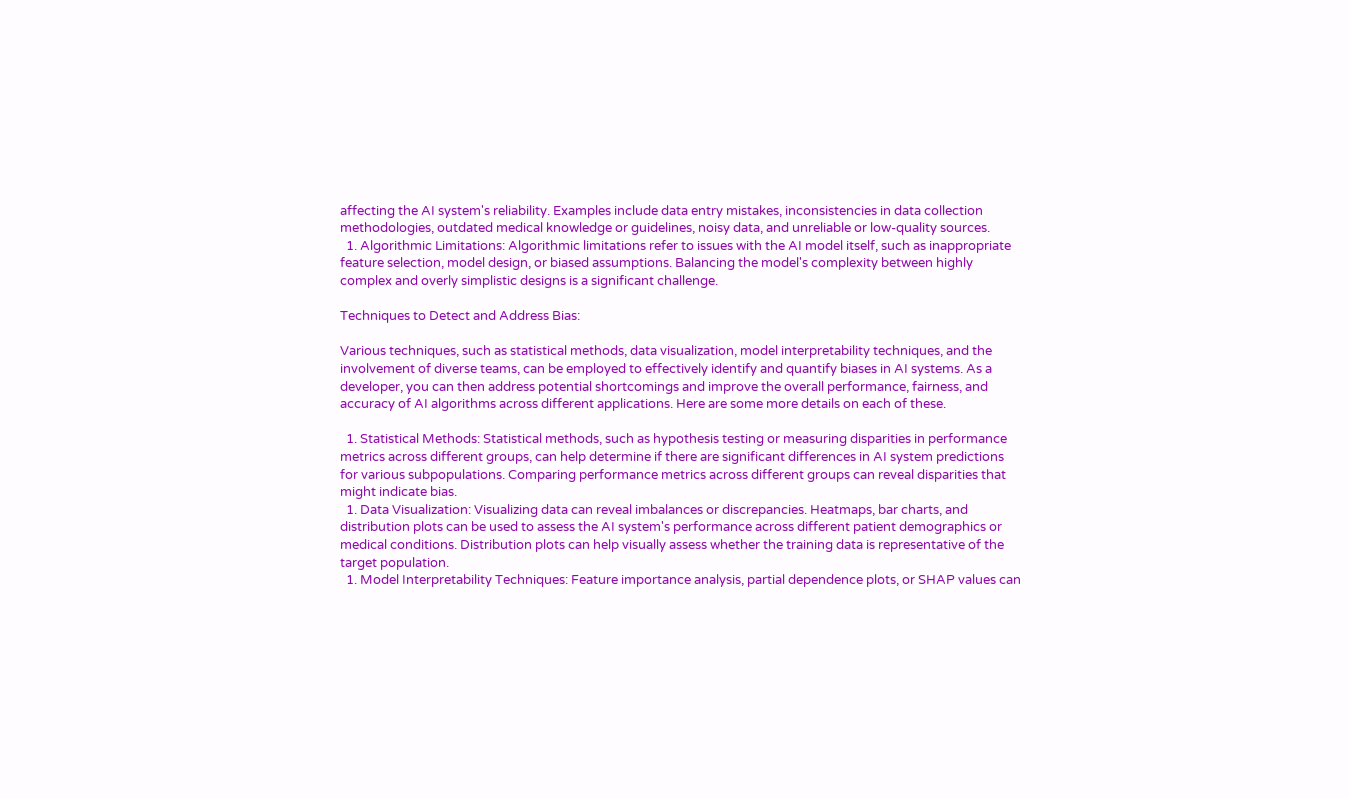affecting the AI system's reliability. Examples include data entry mistakes, inconsistencies in data collection methodologies, outdated medical knowledge or guidelines, noisy data, and unreliable or low-quality sources.
  1. Algorithmic Limitations: Algorithmic limitations refer to issues with the AI model itself, such as inappropriate feature selection, model design, or biased assumptions. Balancing the model's complexity between highly complex and overly simplistic designs is a significant challenge.

Techniques to Detect and Address Bias:

Various techniques, such as statistical methods, data visualization, model interpretability techniques, and the involvement of diverse teams, can be employed to effectively identify and quantify biases in AI systems. As a developer, you can then address potential shortcomings and improve the overall performance, fairness, and accuracy of AI algorithms across different applications. Here are some more details on each of these.

  1. Statistical Methods: Statistical methods, such as hypothesis testing or measuring disparities in performance metrics across different groups, can help determine if there are significant differences in AI system predictions for various subpopulations. Comparing performance metrics across different groups can reveal disparities that might indicate bias.
  1. Data Visualization: Visualizing data can reveal imbalances or discrepancies. Heatmaps, bar charts, and distribution plots can be used to assess the AI system's performance across different patient demographics or medical conditions. Distribution plots can help visually assess whether the training data is representative of the target population.
  1. Model Interpretability Techniques: Feature importance analysis, partial dependence plots, or SHAP values can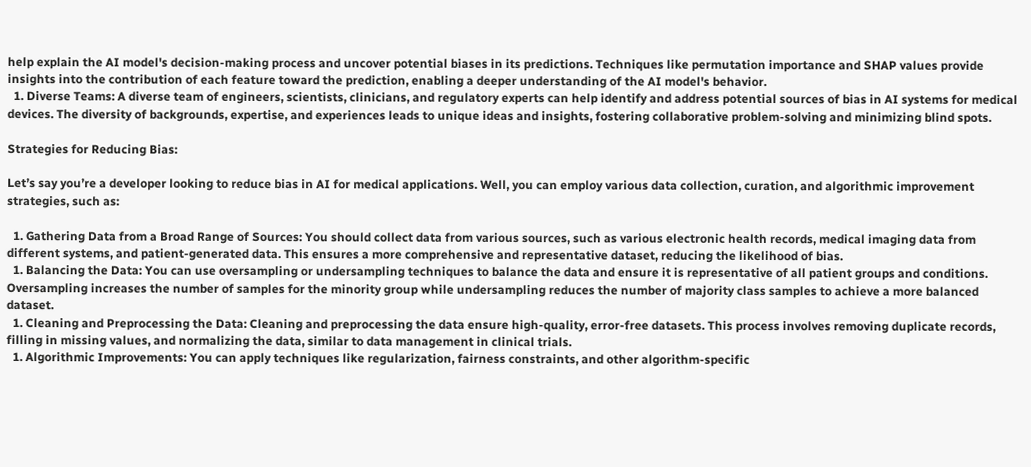help explain the AI model's decision-making process and uncover potential biases in its predictions. Techniques like permutation importance and SHAP values provide insights into the contribution of each feature toward the prediction, enabling a deeper understanding of the AI model's behavior.
  1. Diverse Teams: A diverse team of engineers, scientists, clinicians, and regulatory experts can help identify and address potential sources of bias in AI systems for medical devices. The diversity of backgrounds, expertise, and experiences leads to unique ideas and insights, fostering collaborative problem-solving and minimizing blind spots.

Strategies for Reducing Bias:

Let’s say you’re a developer looking to reduce bias in AI for medical applications. Well, you can employ various data collection, curation, and algorithmic improvement strategies, such as:

  1. Gathering Data from a Broad Range of Sources: You should collect data from various sources, such as various electronic health records, medical imaging data from different systems, and patient-generated data. This ensures a more comprehensive and representative dataset, reducing the likelihood of bias.
  1. Balancing the Data: You can use oversampling or undersampling techniques to balance the data and ensure it is representative of all patient groups and conditions. Oversampling increases the number of samples for the minority group while undersampling reduces the number of majority class samples to achieve a more balanced dataset.
  1. Cleaning and Preprocessing the Data: Cleaning and preprocessing the data ensure high-quality, error-free datasets. This process involves removing duplicate records, filling in missing values, and normalizing the data, similar to data management in clinical trials.
  1. Algorithmic Improvements: You can apply techniques like regularization, fairness constraints, and other algorithm-specific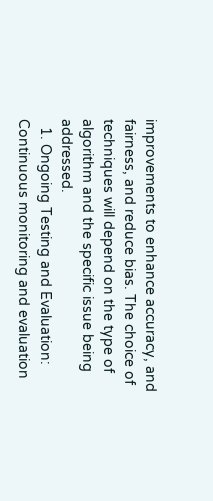improvements to enhance accuracy, and fairness, and reduce bias. The choice of techniques will depend on the type of algorithm and the specific issue being addressed.
  1. Ongoing Testing and Evaluation: Continuous monitoring and evaluation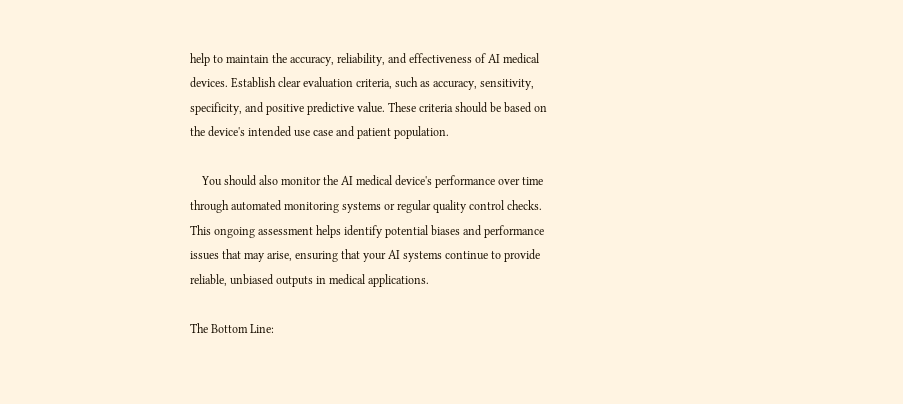help to maintain the accuracy, reliability, and effectiveness of AI medical devices. Establish clear evaluation criteria, such as accuracy, sensitivity, specificity, and positive predictive value. These criteria should be based on the device's intended use case and patient population.

    You should also monitor the AI medical device's performance over time through automated monitoring systems or regular quality control checks. This ongoing assessment helps identify potential biases and performance issues that may arise, ensuring that your AI systems continue to provide reliable, unbiased outputs in medical applications.

The Bottom Line: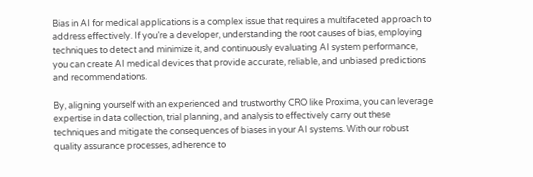Bias in AI for medical applications is a complex issue that requires a multifaceted approach to address effectively. If you’re a developer, understanding the root causes of bias, employing techniques to detect and minimize it, and continuously evaluating AI system performance, you can create AI medical devices that provide accurate, reliable, and unbiased predictions and recommendations.

By, aligning yourself with an experienced and trustworthy CRO like Proxima, you can leverage expertise in data collection, trial planning, and analysis to effectively carry out these techniques and mitigate the consequences of biases in your AI systems. With our robust quality assurance processes, adherence to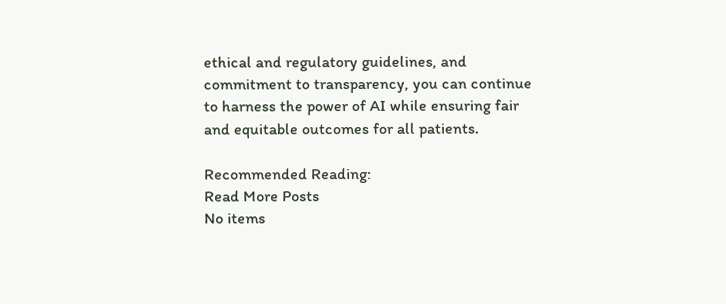ethical and regulatory guidelines, and commitment to transparency, you can continue to harness the power of AI while ensuring fair and equitable outcomes for all patients.

Recommended Reading:
Read More Posts
No items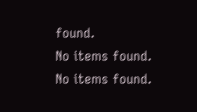found.
No items found.
No items found.